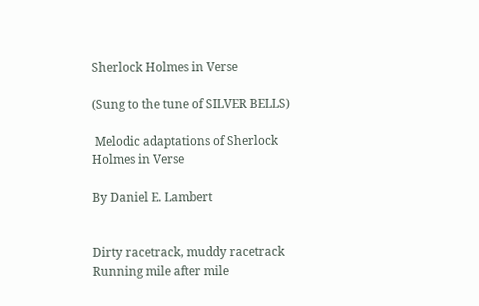Sherlock Holmes in Verse

(Sung to the tune of SILVER BELLS)

 Melodic adaptations of Sherlock Holmes in Verse

By Daniel E. Lambert


Dirty racetrack, muddy racetrack
Running mile after mile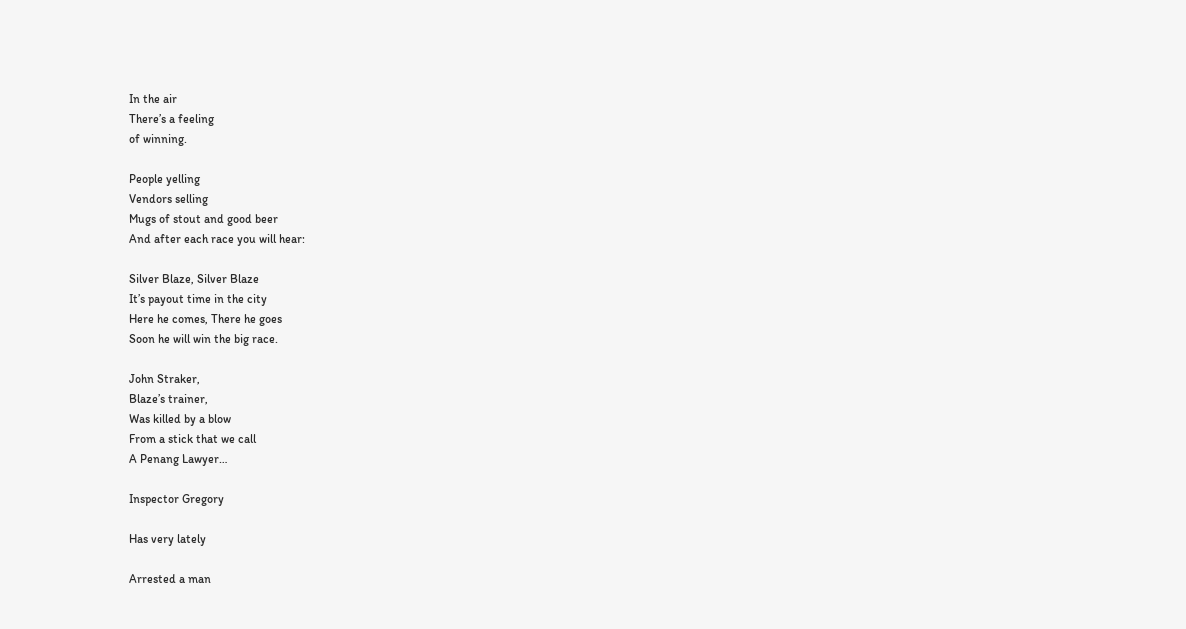In the air
There’s a feeling
of winning.

People yelling
Vendors selling
Mugs of stout and good beer
And after each race you will hear:

Silver Blaze, Silver Blaze
It’s payout time in the city
Here he comes, There he goes
Soon he will win the big race.

John Straker,
Blaze’s trainer,
Was killed by a blow
From a stick that we call
A Penang Lawyer…

Inspector Gregory

Has very lately

Arrested a man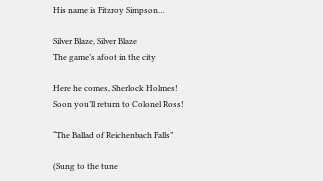His name is Fitzroy Simpson…

Silver Blaze, Silver Blaze
The game’s afoot in the city

Here he comes, Sherlock Holmes!
Soon you’ll return to Colonel Ross!

“The Ballad of Reichenbach Falls”

(Sung to the tune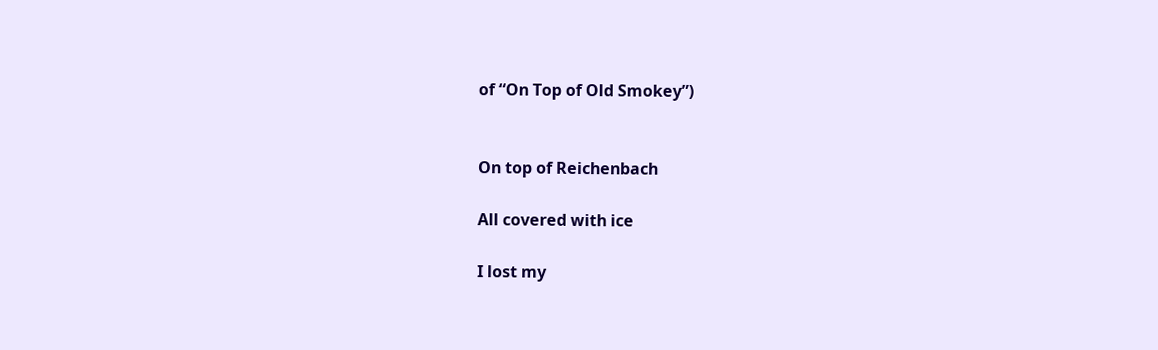of “On Top of Old Smokey”)


On top of Reichenbach

All covered with ice

I lost my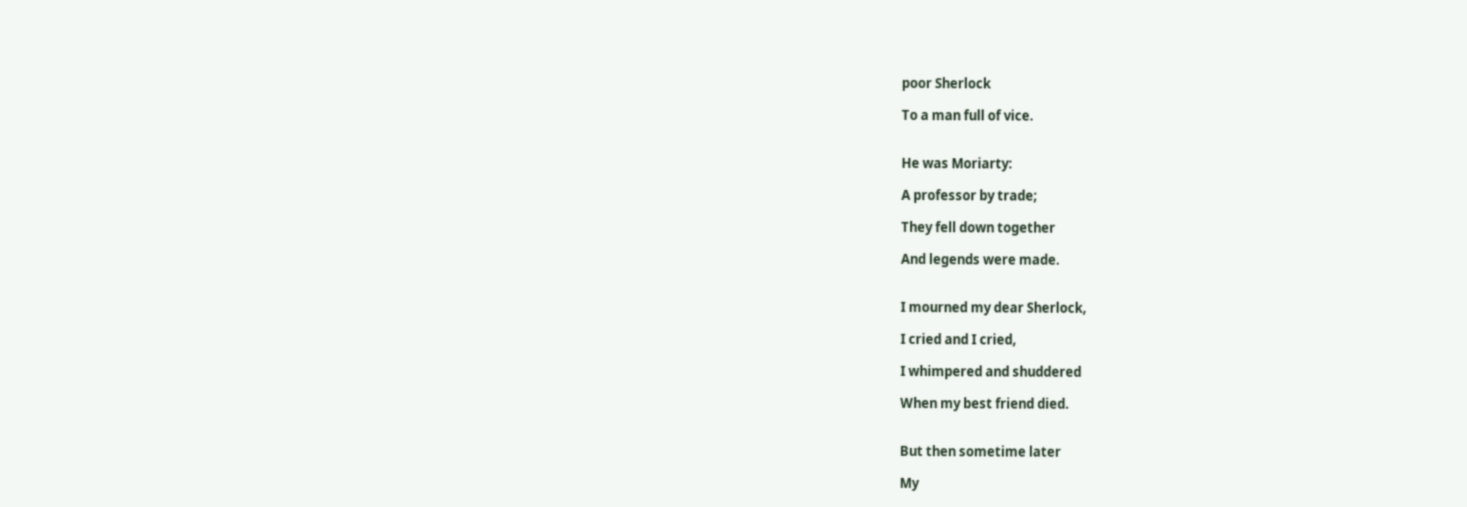poor Sherlock

To a man full of vice.


He was Moriarty:

A professor by trade;

They fell down together

And legends were made.


I mourned my dear Sherlock,

I cried and I cried,

I whimpered and shuddered

When my best friend died.


But then sometime later

My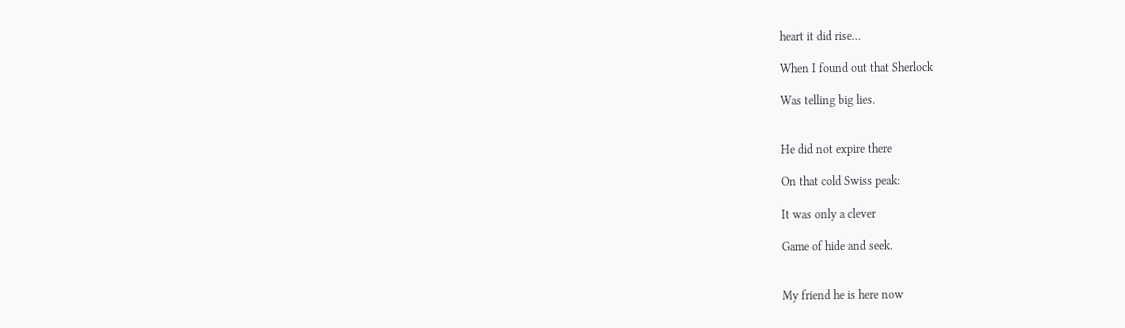heart it did rise…

When I found out that Sherlock

Was telling big lies.


He did not expire there

On that cold Swiss peak:

It was only a clever

Game of hide and seek.


My friend he is here now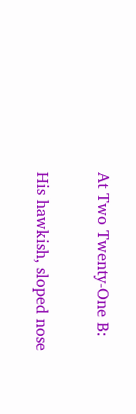At Two Twenty-One B:

His hawkish, sloped nose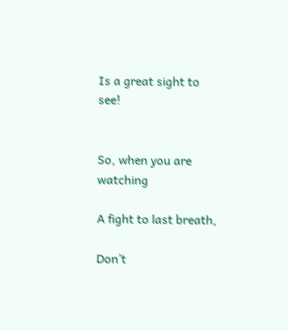Is a great sight to see!


So, when you are watching

A fight to last breath,

Don’t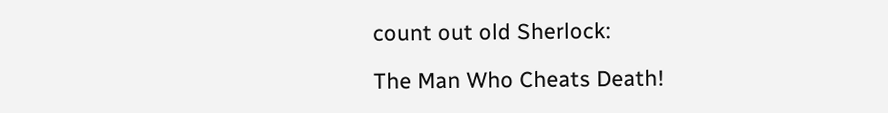count out old Sherlock:

The Man Who Cheats Death!